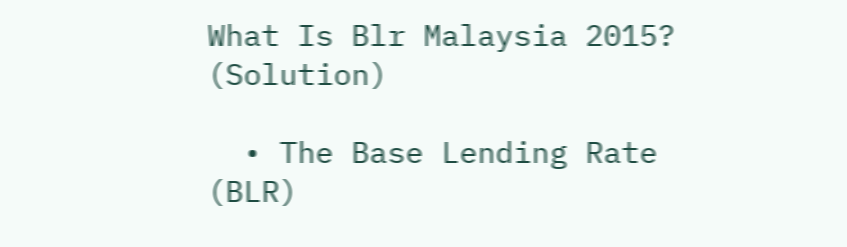What Is Blr Malaysia 2015? (Solution)

  • The Base Lending Rate (BLR)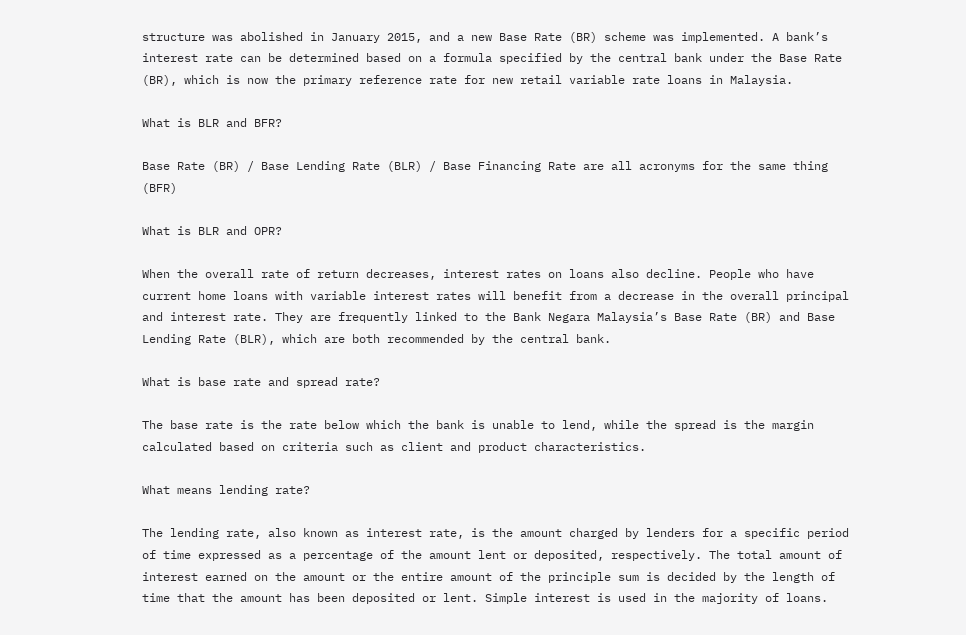structure was abolished in January 2015, and a new Base Rate (BR) scheme was implemented. A bank’s interest rate can be determined based on a formula specified by the central bank under the Base Rate (BR), which is now the primary reference rate for new retail variable rate loans in Malaysia.

What is BLR and BFR?

Base Rate (BR) / Base Lending Rate (BLR) / Base Financing Rate are all acronyms for the same thing (BFR)

What is BLR and OPR?

When the overall rate of return decreases, interest rates on loans also decline. People who have current home loans with variable interest rates will benefit from a decrease in the overall principal and interest rate. They are frequently linked to the Bank Negara Malaysia’s Base Rate (BR) and Base Lending Rate (BLR), which are both recommended by the central bank.

What is base rate and spread rate?

The base rate is the rate below which the bank is unable to lend, while the spread is the margin calculated based on criteria such as client and product characteristics.

What means lending rate?

The lending rate, also known as interest rate, is the amount charged by lenders for a specific period of time expressed as a percentage of the amount lent or deposited, respectively. The total amount of interest earned on the amount or the entire amount of the principle sum is decided by the length of time that the amount has been deposited or lent. Simple interest is used in the majority of loans.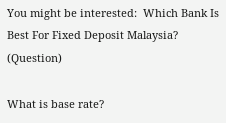You might be interested:  Which Bank Is Best For Fixed Deposit Malaysia? (Question)

What is base rate?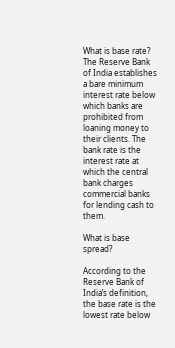What is base rate? The Reserve Bank of India establishes a bare minimum interest rate below which banks are prohibited from loaning money to their clients. The bank rate is the interest rate at which the central bank charges commercial banks for lending cash to them.

What is base spread?

According to the Reserve Bank of India’s definition, the base rate is the lowest rate below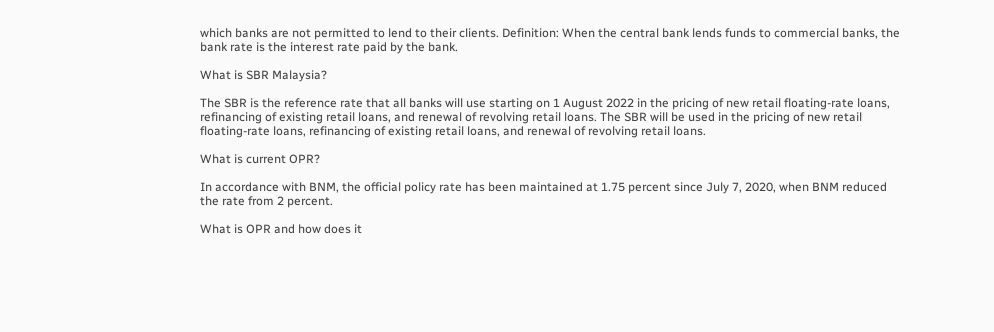which banks are not permitted to lend to their clients. Definition: When the central bank lends funds to commercial banks, the bank rate is the interest rate paid by the bank.

What is SBR Malaysia?

The SBR is the reference rate that all banks will use starting on 1 August 2022 in the pricing of new retail floating-rate loans, refinancing of existing retail loans, and renewal of revolving retail loans. The SBR will be used in the pricing of new retail floating-rate loans, refinancing of existing retail loans, and renewal of revolving retail loans.

What is current OPR?

In accordance with BNM, the official policy rate has been maintained at 1.75 percent since July 7, 2020, when BNM reduced the rate from 2 percent.

What is OPR and how does it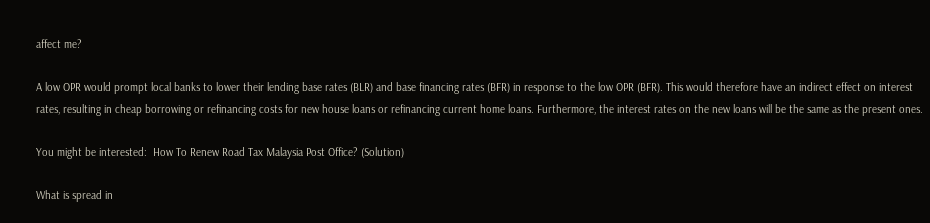affect me?

A low OPR would prompt local banks to lower their lending base rates (BLR) and base financing rates (BFR) in response to the low OPR (BFR). This would therefore have an indirect effect on interest rates, resulting in cheap borrowing or refinancing costs for new house loans or refinancing current home loans. Furthermore, the interest rates on the new loans will be the same as the present ones.

You might be interested:  How To Renew Road Tax Malaysia Post Office? (Solution)

What is spread in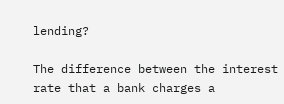lending?

The difference between the interest rate that a bank charges a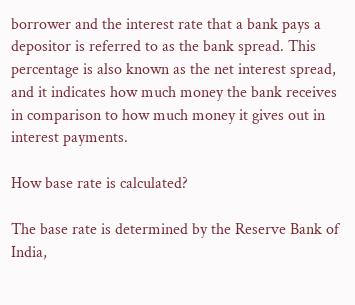borrower and the interest rate that a bank pays a depositor is referred to as the bank spread. This percentage is also known as the net interest spread, and it indicates how much money the bank receives in comparison to how much money it gives out in interest payments.

How base rate is calculated?

The base rate is determined by the Reserve Bank of India,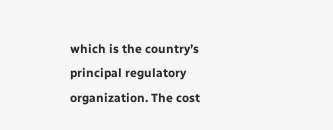which is the country’s principal regulatory organization. The cost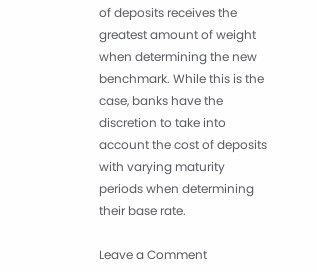of deposits receives the greatest amount of weight when determining the new benchmark. While this is the case, banks have the discretion to take into account the cost of deposits with varying maturity periods when determining their base rate.

Leave a Comment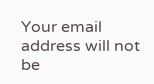Your email address will not be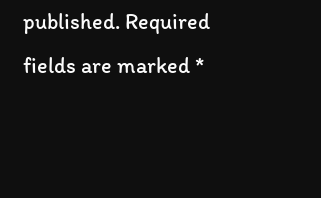published. Required fields are marked *